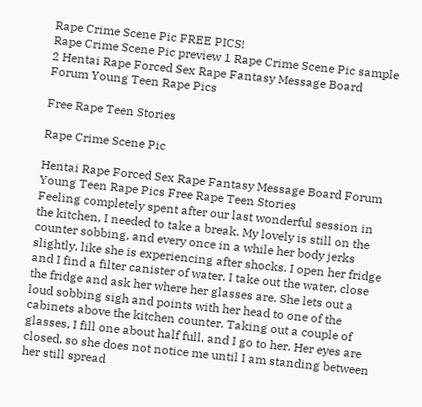Rape Crime Scene Pic FREE PICS!
Rape Crime Scene Pic preview 1 Rape Crime Scene Pic sample 2 Hentai Rape Forced Sex Rape Fantasy Message Board Forum Young Teen Rape Pics

Free Rape Teen Stories

Rape Crime Scene Pic

Hentai Rape Forced Sex Rape Fantasy Message Board Forum Young Teen Rape Pics Free Rape Teen Stories
Feeling completely spent after our last wonderful session in the kitchen, I needed to take a break. My lovely is still on the counter sobbing, and every once in a while her body jerks slightly, like she is experiencing after shocks. I open her fridge and I find a filter canister of water. I take out the water, close the fridge and ask her where her glasses are. She lets out a loud sobbing sigh and points with her head to one of the cabinets above the kitchen counter. Taking out a couple of glasses, I fill one about half full, and I go to her. Her eyes are closed, so she does not notice me until I am standing between her still spread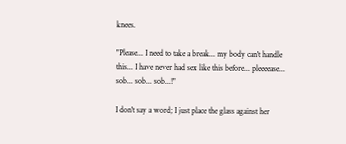knees.

"Please... I need to take a break... my body can't handle this... I have never had sex like this before... pleeeease... sob... sob... sob...!"

I don't say a word; I just place the glass against her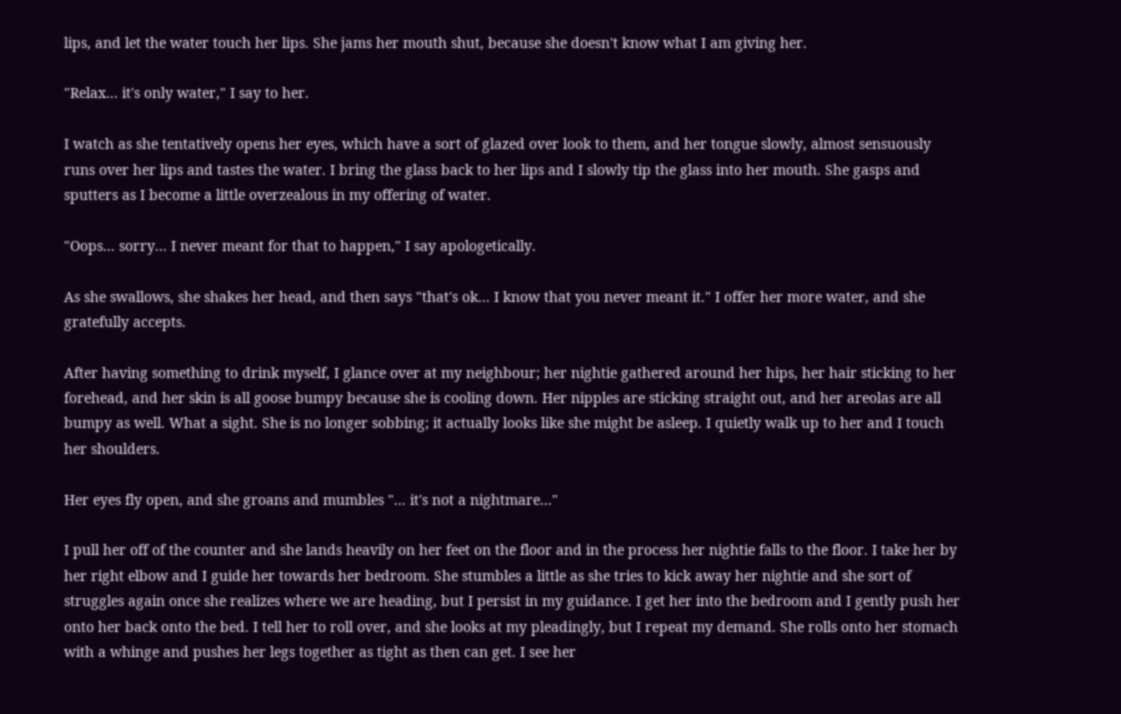lips, and let the water touch her lips. She jams her mouth shut, because she doesn't know what I am giving her.

"Relax... it's only water," I say to her.

I watch as she tentatively opens her eyes, which have a sort of glazed over look to them, and her tongue slowly, almost sensuously runs over her lips and tastes the water. I bring the glass back to her lips and I slowly tip the glass into her mouth. She gasps and sputters as I become a little overzealous in my offering of water.

"Oops... sorry... I never meant for that to happen," I say apologetically.

As she swallows, she shakes her head, and then says "that's ok... I know that you never meant it." I offer her more water, and she gratefully accepts.

After having something to drink myself, I glance over at my neighbour; her nightie gathered around her hips, her hair sticking to her forehead, and her skin is all goose bumpy because she is cooling down. Her nipples are sticking straight out, and her areolas are all bumpy as well. What a sight. She is no longer sobbing; it actually looks like she might be asleep. I quietly walk up to her and I touch her shoulders.

Her eyes fly open, and she groans and mumbles "... it's not a nightmare..."

I pull her off of the counter and she lands heavily on her feet on the floor and in the process her nightie falls to the floor. I take her by her right elbow and I guide her towards her bedroom. She stumbles a little as she tries to kick away her nightie and she sort of struggles again once she realizes where we are heading, but I persist in my guidance. I get her into the bedroom and I gently push her onto her back onto the bed. I tell her to roll over, and she looks at my pleadingly, but I repeat my demand. She rolls onto her stomach with a whinge and pushes her legs together as tight as then can get. I see her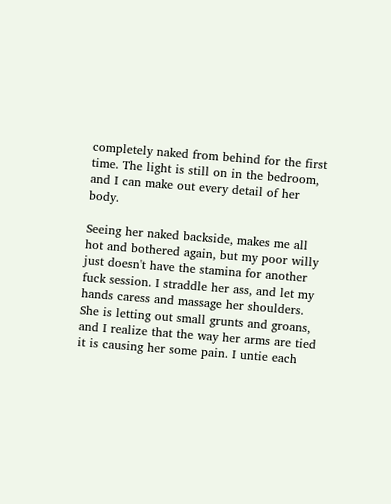completely naked from behind for the first time. The light is still on in the bedroom, and I can make out every detail of her body.

Seeing her naked backside, makes me all hot and bothered again, but my poor willy just doesn't have the stamina for another fuck session. I straddle her ass, and let my hands caress and massage her shoulders. She is letting out small grunts and groans, and I realize that the way her arms are tied it is causing her some pain. I untie each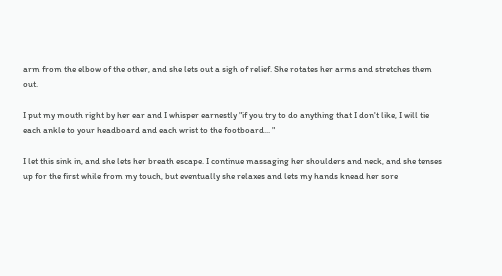arm from the elbow of the other, and she lets out a sigh of relief. She rotates her arms and stretches them out.

I put my mouth right by her ear and I whisper earnestly "if you try to do anything that I don't like, I will tie each ankle to your headboard and each wrist to the footboard... "

I let this sink in, and she lets her breath escape. I continue massaging her shoulders and neck, and she tenses up for the first while from my touch, but eventually she relaxes and lets my hands knead her sore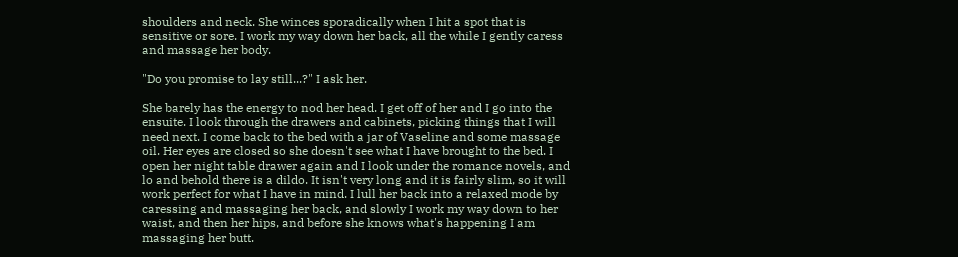shoulders and neck. She winces sporadically when I hit a spot that is sensitive or sore. I work my way down her back, all the while I gently caress and massage her body.

"Do you promise to lay still...?" I ask her.

She barely has the energy to nod her head. I get off of her and I go into the ensuite. I look through the drawers and cabinets, picking things that I will need next. I come back to the bed with a jar of Vaseline and some massage oil. Her eyes are closed so she doesn't see what I have brought to the bed. I open her night table drawer again and I look under the romance novels, and lo and behold there is a dildo. It isn't very long and it is fairly slim, so it will work perfect for what I have in mind. I lull her back into a relaxed mode by caressing and massaging her back, and slowly I work my way down to her waist, and then her hips, and before she knows what's happening I am massaging her butt.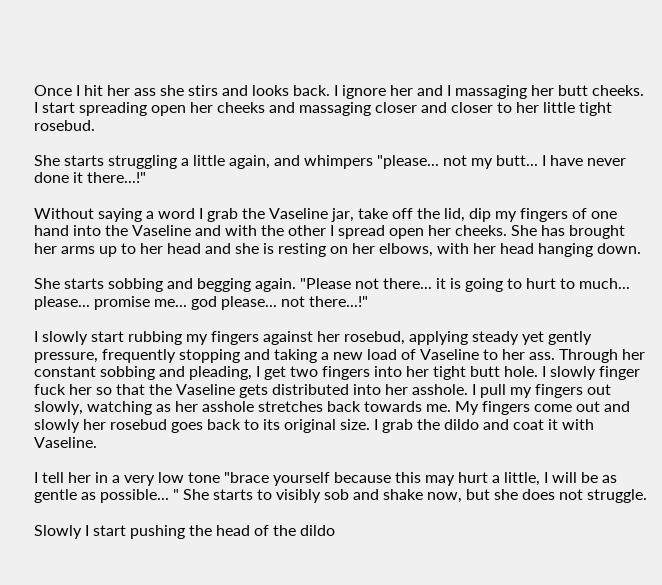Once I hit her ass she stirs and looks back. I ignore her and I massaging her butt cheeks. I start spreading open her cheeks and massaging closer and closer to her little tight rosebud.

She starts struggling a little again, and whimpers "please... not my butt... I have never done it there...!"

Without saying a word I grab the Vaseline jar, take off the lid, dip my fingers of one hand into the Vaseline and with the other I spread open her cheeks. She has brought her arms up to her head and she is resting on her elbows, with her head hanging down.

She starts sobbing and begging again. "Please not there... it is going to hurt to much... please... promise me... god please... not there...!"

I slowly start rubbing my fingers against her rosebud, applying steady yet gently pressure, frequently stopping and taking a new load of Vaseline to her ass. Through her constant sobbing and pleading, I get two fingers into her tight butt hole. I slowly finger fuck her so that the Vaseline gets distributed into her asshole. I pull my fingers out slowly, watching as her asshole stretches back towards me. My fingers come out and slowly her rosebud goes back to its original size. I grab the dildo and coat it with Vaseline.

I tell her in a very low tone "brace yourself because this may hurt a little, I will be as gentle as possible... " She starts to visibly sob and shake now, but she does not struggle.

Slowly I start pushing the head of the dildo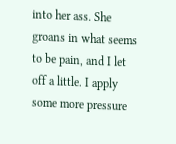into her ass. She groans in what seems to be pain, and I let off a little. I apply some more pressure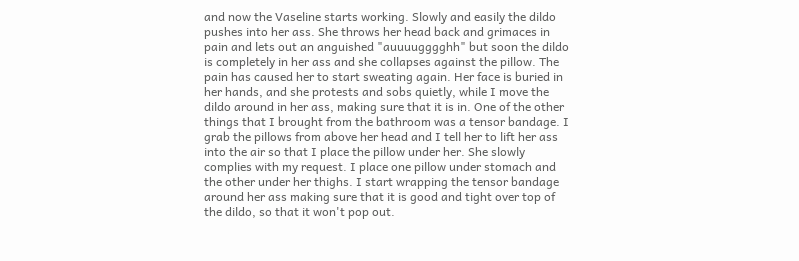and now the Vaseline starts working. Slowly and easily the dildo pushes into her ass. She throws her head back and grimaces in pain and lets out an anguished "auuuugggghh" but soon the dildo is completely in her ass and she collapses against the pillow. The pain has caused her to start sweating again. Her face is buried in her hands, and she protests and sobs quietly, while I move the dildo around in her ass, making sure that it is in. One of the other things that I brought from the bathroom was a tensor bandage. I grab the pillows from above her head and I tell her to lift her ass into the air so that I place the pillow under her. She slowly complies with my request. I place one pillow under stomach and the other under her thighs. I start wrapping the tensor bandage around her ass making sure that it is good and tight over top of the dildo, so that it won't pop out.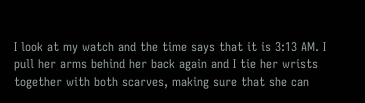I look at my watch and the time says that it is 3:13 AM. I pull her arms behind her back again and I tie her wrists together with both scarves, making sure that she can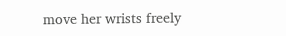move her wrists freely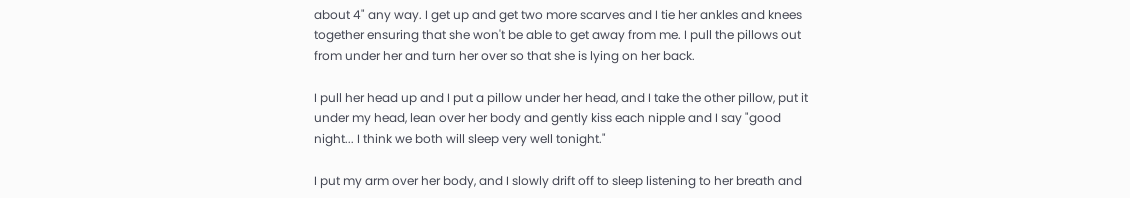about 4" any way. I get up and get two more scarves and I tie her ankles and knees together ensuring that she won't be able to get away from me. I pull the pillows out from under her and turn her over so that she is lying on her back.

I pull her head up and I put a pillow under her head, and I take the other pillow, put it under my head, lean over her body and gently kiss each nipple and I say "good night... I think we both will sleep very well tonight."

I put my arm over her body, and I slowly drift off to sleep listening to her breath and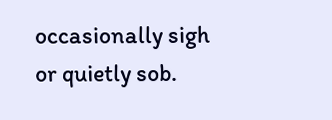occasionally sigh or quietly sob.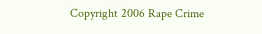Copyright 2006 Rape Crime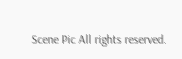Scene Pic All rights reserved.